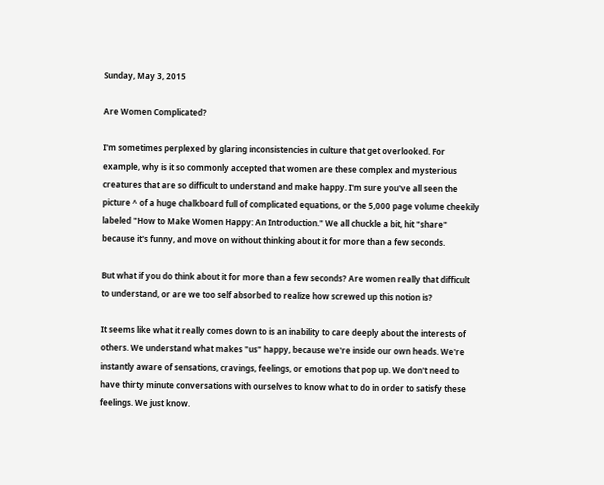Sunday, May 3, 2015

Are Women Complicated?

I'm sometimes perplexed by glaring inconsistencies in culture that get overlooked. For example, why is it so commonly accepted that women are these complex and mysterious creatures that are so difficult to understand and make happy. I'm sure you've all seen the picture ^ of a huge chalkboard full of complicated equations, or the 5,000 page volume cheekily labeled "How to Make Women Happy: An Introduction." We all chuckle a bit, hit "share" because it's funny, and move on without thinking about it for more than a few seconds.

But what if you do think about it for more than a few seconds? Are women really that difficult to understand, or are we too self absorbed to realize how screwed up this notion is?

It seems like what it really comes down to is an inability to care deeply about the interests of others. We understand what makes "us" happy, because we're inside our own heads. We're instantly aware of sensations, cravings, feelings, or emotions that pop up. We don't need to have thirty minute conversations with ourselves to know what to do in order to satisfy these feelings. We just know.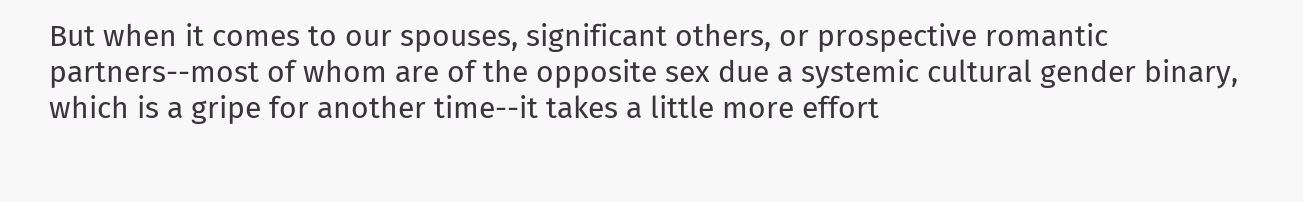But when it comes to our spouses, significant others, or prospective romantic partners--most of whom are of the opposite sex due a systemic cultural gender binary, which is a gripe for another time--it takes a little more effort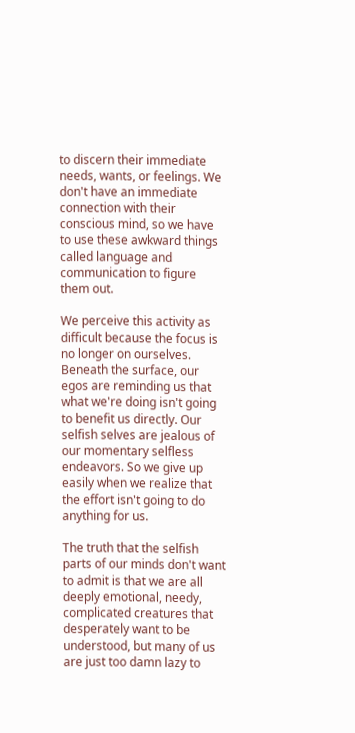to discern their immediate needs, wants, or feelings. We don't have an immediate connection with their conscious mind, so we have to use these awkward things called language and communication to figure them out.

We perceive this activity as difficult because the focus is no longer on ourselves. Beneath the surface, our egos are reminding us that what we're doing isn't going to benefit us directly. Our selfish selves are jealous of our momentary selfless endeavors. So we give up easily when we realize that the effort isn't going to do anything for us.

The truth that the selfish parts of our minds don't want to admit is that we are all deeply emotional, needy, complicated creatures that desperately want to be understood, but many of us are just too damn lazy to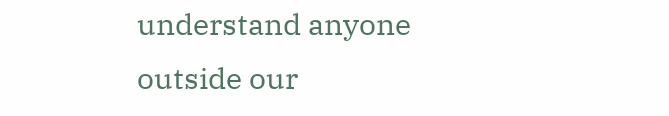understand anyone outside our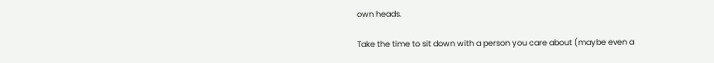own heads.

Take the time to sit down with a person you care about (maybe even a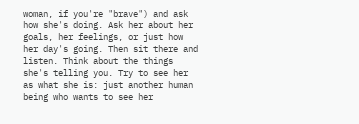woman, if you're "brave") and ask how she's doing. Ask her about her goals, her feelings, or just how her day's going. Then sit there and listen. Think about the things she's telling you. Try to see her as what she is: just another human being who wants to see her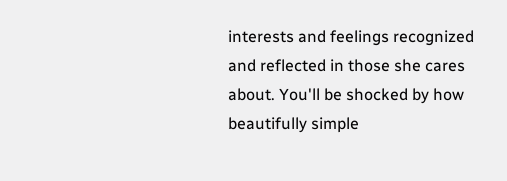interests and feelings recognized and reflected in those she cares about. You'll be shocked by how beautifully simple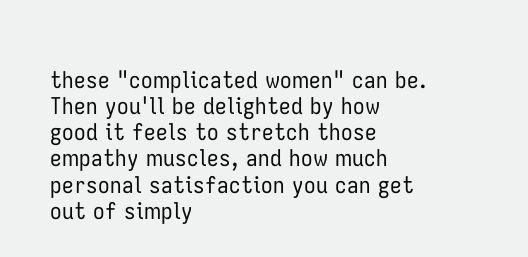these "complicated women" can be. Then you'll be delighted by how good it feels to stretch those empathy muscles, and how much personal satisfaction you can get out of simply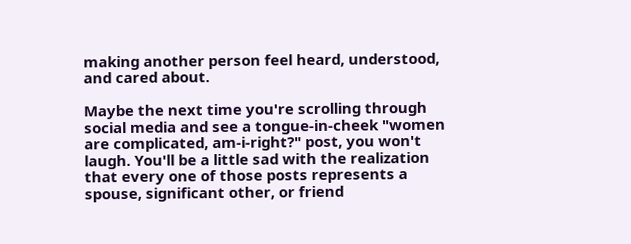making another person feel heard, understood, and cared about.

Maybe the next time you're scrolling through social media and see a tongue-in-cheek "women are complicated, am-i-right?" post, you won't laugh. You'll be a little sad with the realization that every one of those posts represents a spouse, significant other, or friend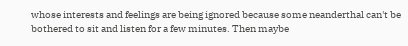whose interests and feelings are being ignored because some neanderthal can't be bothered to sit and listen for a few minutes. Then maybe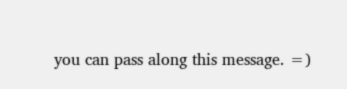you can pass along this message. =)